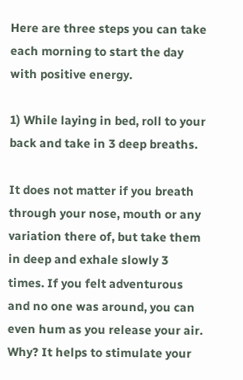Here are three steps you can take each morning to start the day with positive energy.

1) While laying in bed, roll to your back and take in 3 deep breaths.

It does not matter if you breath through your nose, mouth or any variation there of, but take them in deep and exhale slowly 3 times. If you felt adventurous and no one was around, you can even hum as you release your air. Why? It helps to stimulate your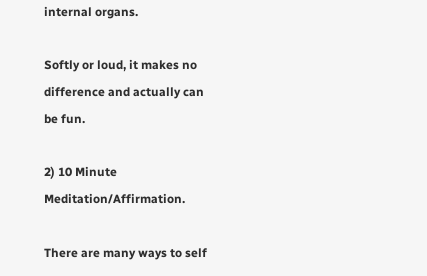internal organs.

Softly or loud, it makes no difference and actually can be fun.

2) 10 Minute Meditation/Affirmation.

There are many ways to self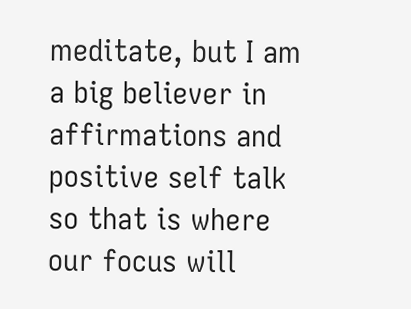meditate, but I am a big believer in affirmations and positive self talk so that is where our focus will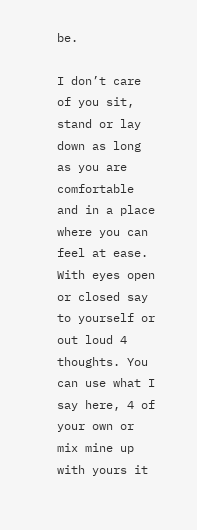be.

I don’t care of you sit, stand or lay down as long as you are comfortable and in a place where you can feel at ease. With eyes open or closed say to yourself or out loud 4 thoughts. You can use what I say here, 4 of your own or mix mine up with yours it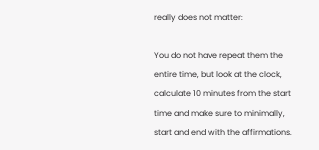really does not matter:

You do not have repeat them the entire time, but look at the clock, calculate 10 minutes from the start time and make sure to minimally, start and end with the affirmations.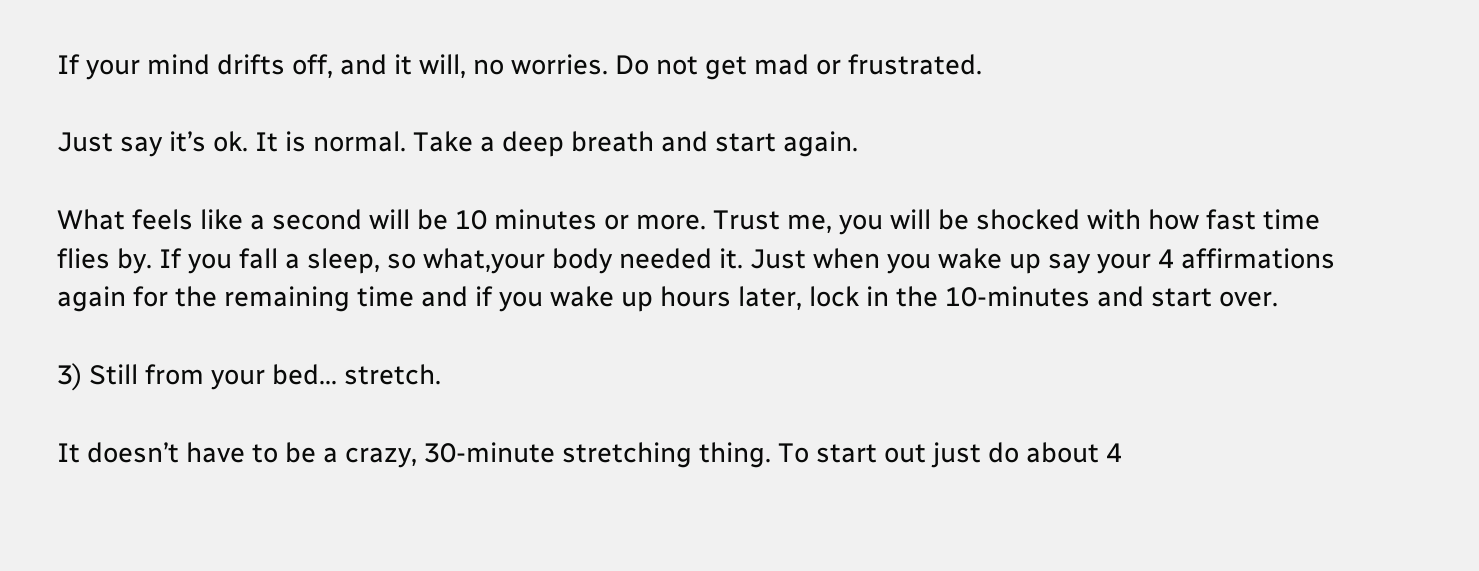If your mind drifts off, and it will, no worries. Do not get mad or frustrated.

Just say it’s ok. It is normal. Take a deep breath and start again.

What feels like a second will be 10 minutes or more. Trust me, you will be shocked with how fast time flies by. If you fall a sleep, so what,your body needed it. Just when you wake up say your 4 affirmations again for the remaining time and if you wake up hours later, lock in the 10-minutes and start over.

3) Still from your bed… stretch.

It doesn’t have to be a crazy, 30-minute stretching thing. To start out just do about 4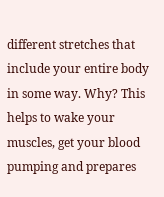different stretches that include your entire body in some way. Why? This helps to wake your muscles, get your blood pumping and prepares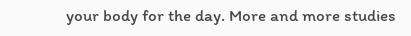your body for the day. More and more studies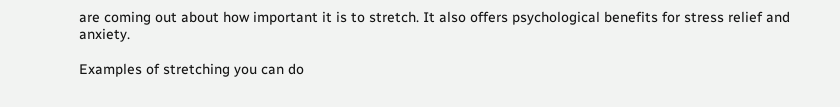are coming out about how important it is to stretch. It also offers psychological benefits for stress relief and anxiety.

Examples of stretching you can do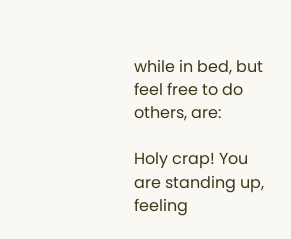while in bed, but feel free to do others, are:

Holy crap! You are standing up, feeling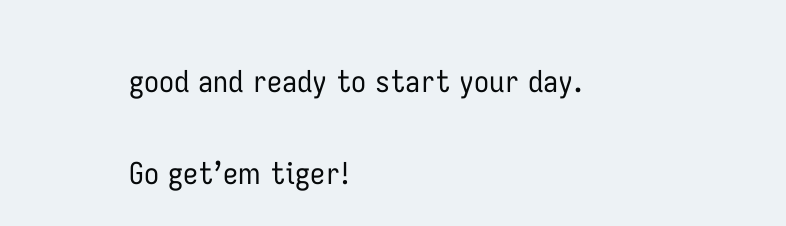good and ready to start your day.

Go get’em tiger!